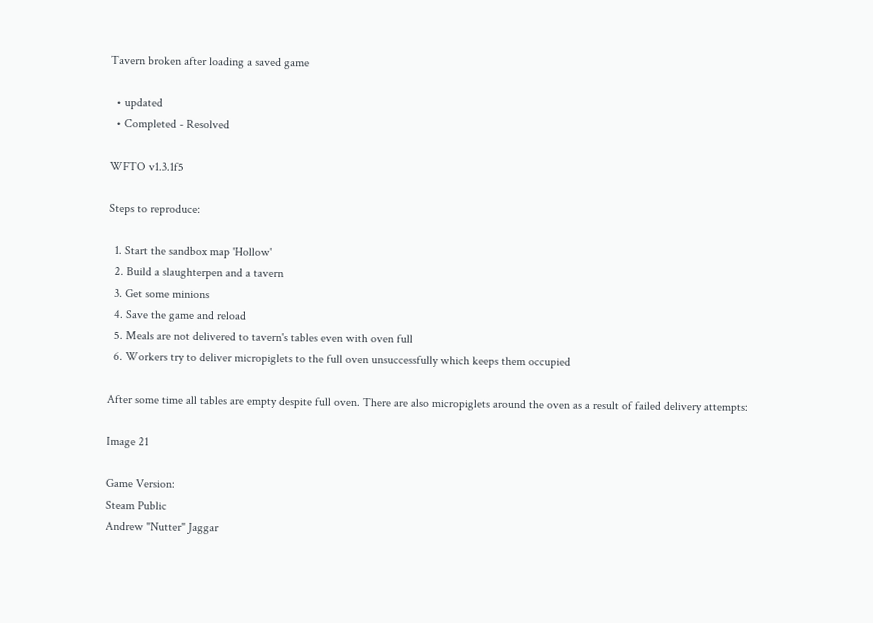Tavern broken after loading a saved game

  • updated
  • Completed - Resolved

WFTO v1.3.1f5

Steps to reproduce:

  1. Start the sandbox map 'Hollow'
  2. Build a slaughterpen and a tavern
  3. Get some minions
  4. Save the game and reload
  5. Meals are not delivered to tavern's tables even with oven full
  6. Workers try to deliver micropiglets to the full oven unsuccessfully which keeps them occupied

After some time all tables are empty despite full oven. There are also micropiglets around the oven as a result of failed delivery attempts:

Image 21

Game Version:
Steam Public
Andrew "Nutter" Jaggar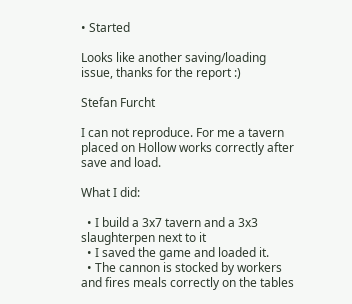• Started

Looks like another saving/loading issue, thanks for the report :)

Stefan Furcht

I can not reproduce. For me a tavern placed on Hollow works correctly after save and load.

What I did:

  • I build a 3x7 tavern and a 3x3 slaughterpen next to it
  • I saved the game and loaded it.
  • The cannon is stocked by workers and fires meals correctly on the tables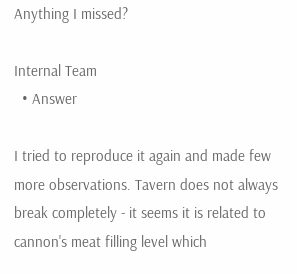Anything I missed?

Internal Team
  • Answer

I tried to reproduce it again and made few more observations. Tavern does not always break completely - it seems it is related to cannon's meat filling level which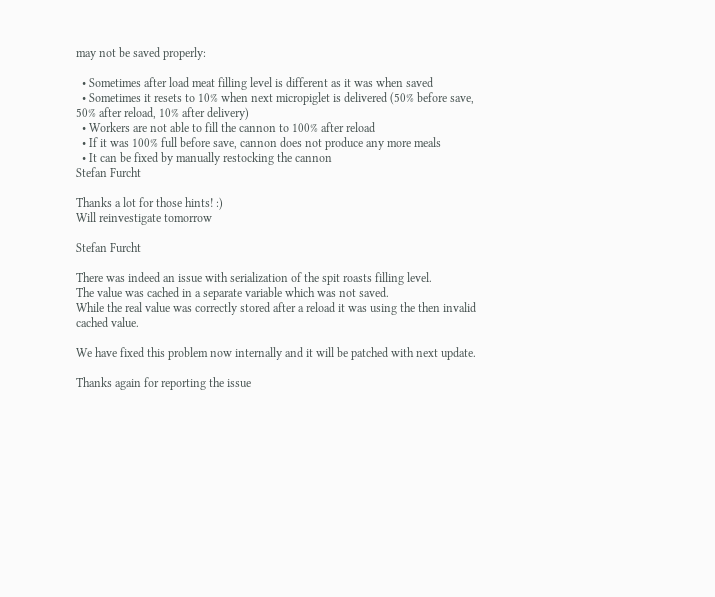may not be saved properly:

  • Sometimes after load meat filling level is different as it was when saved
  • Sometimes it resets to 10% when next micropiglet is delivered (50% before save, 50% after reload, 10% after delivery)
  • Workers are not able to fill the cannon to 100% after reload
  • If it was 100% full before save, cannon does not produce any more meals
  • It can be fixed by manually restocking the cannon
Stefan Furcht

Thanks a lot for those hints! :)
Will reinvestigate tomorrow

Stefan Furcht

There was indeed an issue with serialization of the spit roasts filling level.
The value was cached in a separate variable which was not saved.
While the real value was correctly stored after a reload it was using the then invalid cached value.

We have fixed this problem now internally and it will be patched with next update.

Thanks again for reporting the issue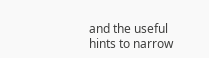and the useful hints to narrow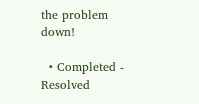the problem down!

  • Completed - Resolved